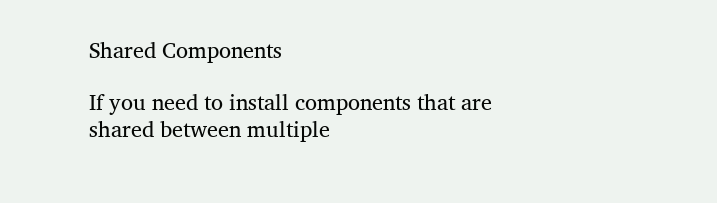Shared Components

If you need to install components that are shared between multiple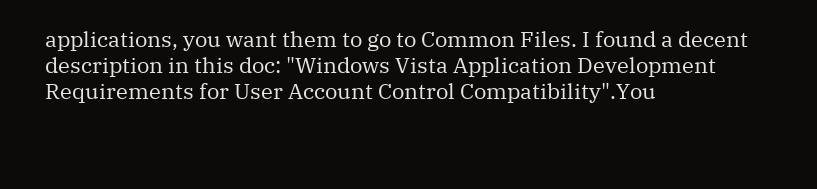applications, you want them to go to Common Files. I found a decent description in this doc: "Windows Vista Application Development Requirements for User Account Control Compatibility".You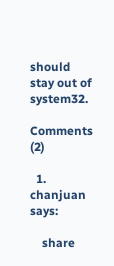should stay out of system32.

Comments (2)

  1. chanjuan says:

    share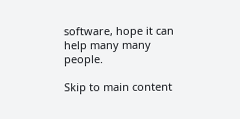software, hope it can help many many people.

Skip to main content